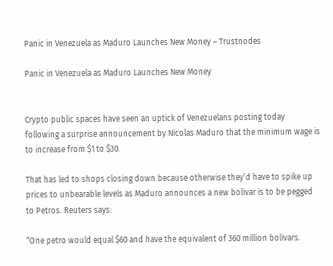Panic in Venezuela as Maduro Launches New Money – Trustnodes

Panic in Venezuela as Maduro Launches New Money


Crypto public spaces have seen an uptick of Venezuelans posting today following a surprise announcement by Nicolas Maduro that the minimum wage is to increase from $1 to $30.

That has led to shops closing down because otherwise they’d have to spike up prices to unbearable levels as Maduro announces a new bolivar is to be pegged to Petros. Reuters says:

“One petro would equal $60 and have the equivalent of 360 million bolivars.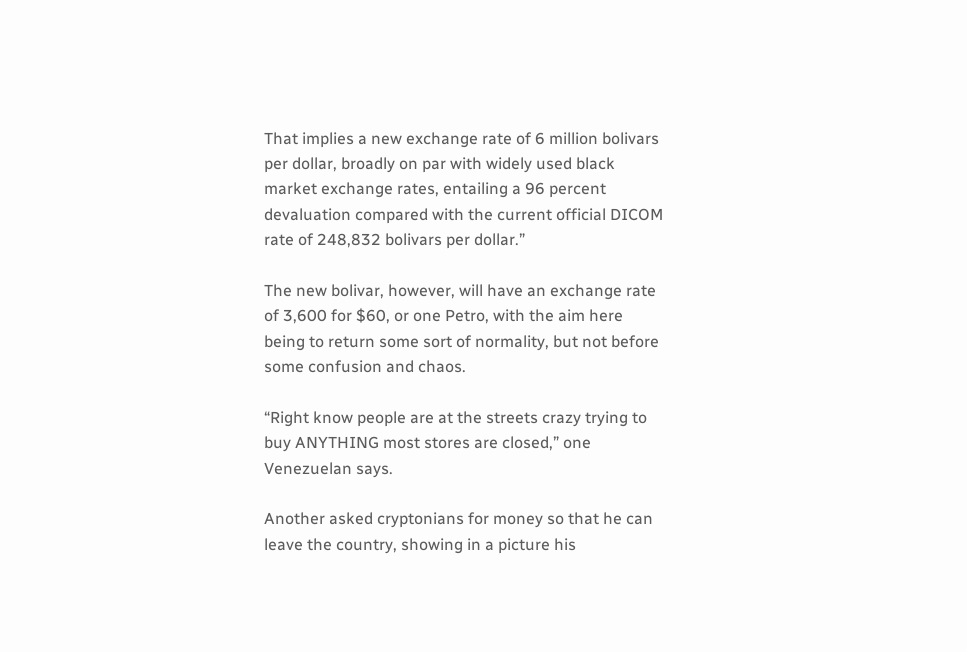That implies a new exchange rate of 6 million bolivars per dollar, broadly on par with widely used black market exchange rates, entailing a 96 percent devaluation compared with the current official DICOM rate of 248,832 bolivars per dollar.”

The new bolivar, however, will have an exchange rate of 3,600 for $60, or one Petro, with the aim here being to return some sort of normality, but not before some confusion and chaos.

“Right know people are at the streets crazy trying to buy ANYTHING most stores are closed,” one Venezuelan says.

Another asked cryptonians for money so that he can leave the country, showing in a picture his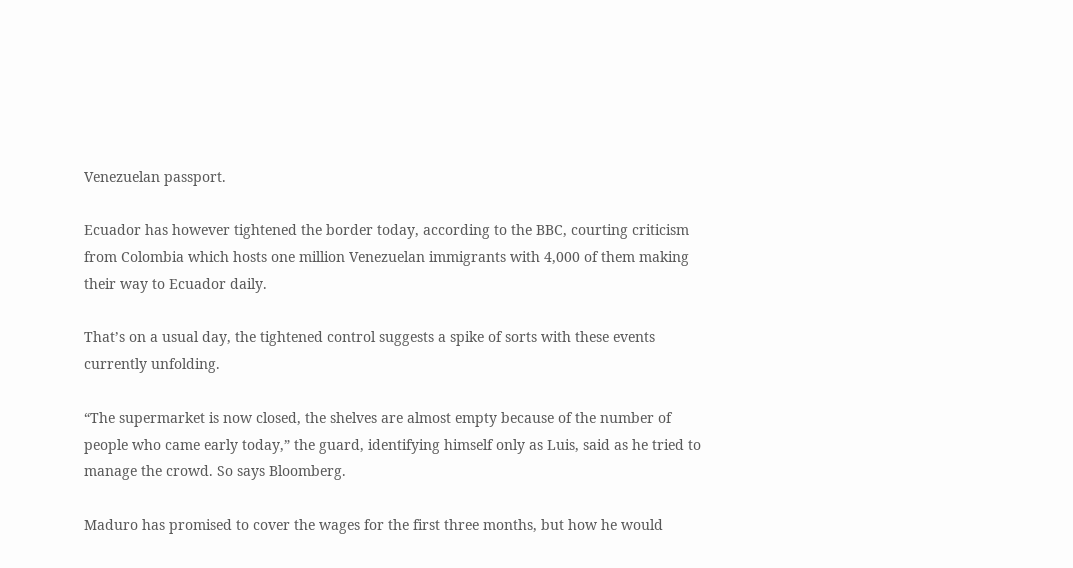Venezuelan passport.

Ecuador has however tightened the border today, according to the BBC, courting criticism from Colombia which hosts one million Venezuelan immigrants with 4,000 of them making their way to Ecuador daily.

That’s on a usual day, the tightened control suggests a spike of sorts with these events currently unfolding.

“The supermarket is now closed, the shelves are almost empty because of the number of people who came early today,” the guard, identifying himself only as Luis, said as he tried to manage the crowd. So says Bloomberg.

Maduro has promised to cover the wages for the first three months, but how he would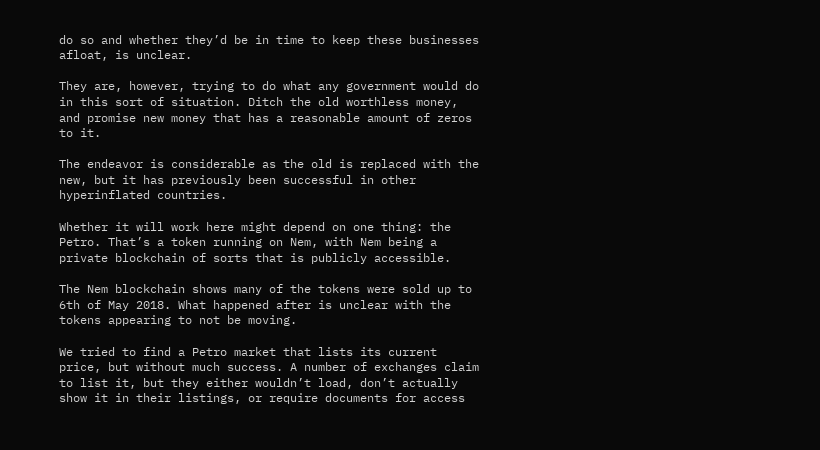do so and whether they’d be in time to keep these businesses afloat, is unclear.

They are, however, trying to do what any government would do in this sort of situation. Ditch the old worthless money, and promise new money that has a reasonable amount of zeros to it.

The endeavor is considerable as the old is replaced with the new, but it has previously been successful in other hyperinflated countries.

Whether it will work here might depend on one thing: the Petro. That’s a token running on Nem, with Nem being a private blockchain of sorts that is publicly accessible.

The Nem blockchain shows many of the tokens were sold up to 6th of May 2018. What happened after is unclear with the tokens appearing to not be moving.

We tried to find a Petro market that lists its current price, but without much success. A number of exchanges claim to list it, but they either wouldn’t load, don’t actually show it in their listings, or require documents for access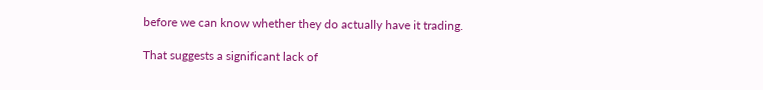before we can know whether they do actually have it trading.

That suggests a significant lack of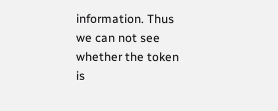information. Thus we can not see whether the token is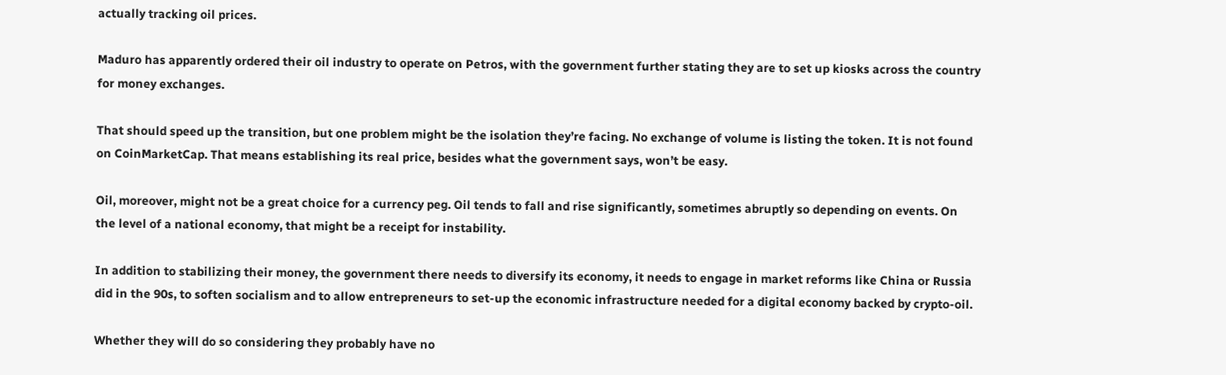actually tracking oil prices.

Maduro has apparently ordered their oil industry to operate on Petros, with the government further stating they are to set up kiosks across the country for money exchanges.

That should speed up the transition, but one problem might be the isolation they’re facing. No exchange of volume is listing the token. It is not found on CoinMarketCap. That means establishing its real price, besides what the government says, won’t be easy.

Oil, moreover, might not be a great choice for a currency peg. Oil tends to fall and rise significantly, sometimes abruptly so depending on events. On the level of a national economy, that might be a receipt for instability.

In addition to stabilizing their money, the government there needs to diversify its economy, it needs to engage in market reforms like China or Russia did in the 90s, to soften socialism and to allow entrepreneurs to set-up the economic infrastructure needed for a digital economy backed by crypto-oil.

Whether they will do so considering they probably have no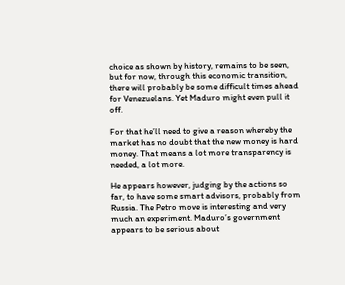choice as shown by history, remains to be seen, but for now, through this economic transition, there will probably be some difficult times ahead for Venezuelans. Yet Maduro might even pull it off.

For that he’ll need to give a reason whereby the market has no doubt that the new money is hard money. That means a lot more transparency is needed, a lot more.

He appears however, judging by the actions so far, to have some smart advisors, probably from Russia. The Petro move is interesting and very much an experiment. Maduro’s government appears to be serious about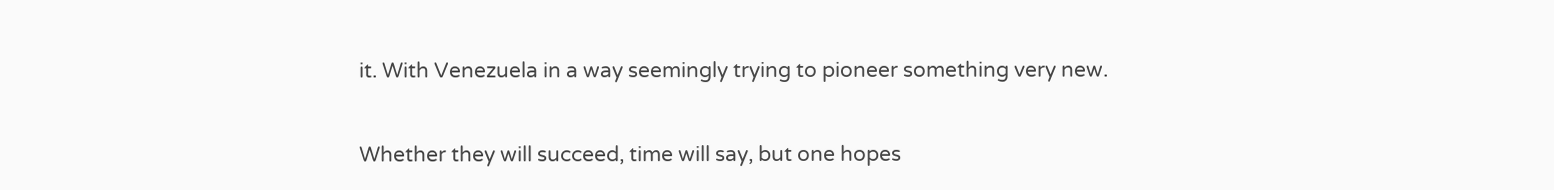it. With Venezuela in a way seemingly trying to pioneer something very new.

Whether they will succeed, time will say, but one hopes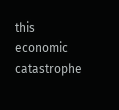this economic catastrophe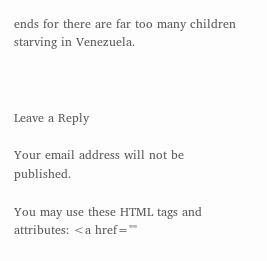ends for there are far too many children starving in Venezuela.



Leave a Reply

Your email address will not be published.

You may use these HTML tags and attributes: <a href=""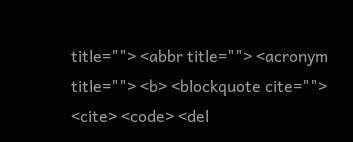title=""> <abbr title=""> <acronym title=""> <b> <blockquote cite=""> <cite> <code> <del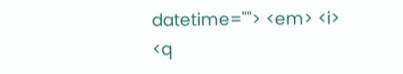datetime=""> <em> <i> <q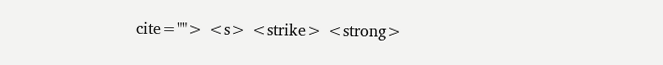cite=""> <s> <strike> <strong>